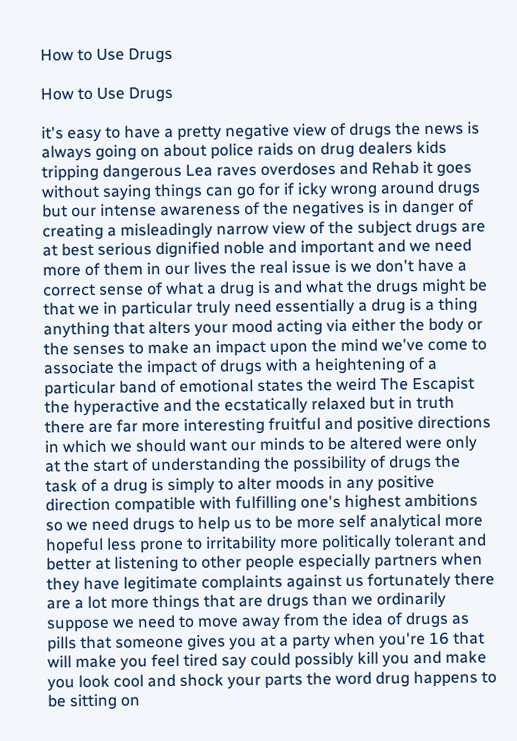How to Use Drugs

How to Use Drugs

it's easy to have a pretty negative view of drugs the news is always going on about police raids on drug dealers kids tripping dangerous Lea raves overdoses and Rehab it goes without saying things can go for if icky wrong around drugs but our intense awareness of the negatives is in danger of creating a misleadingly narrow view of the subject drugs are at best serious dignified noble and important and we need more of them in our lives the real issue is we don't have a correct sense of what a drug is and what the drugs might be that we in particular truly need essentially a drug is a thing anything that alters your mood acting via either the body or the senses to make an impact upon the mind we've come to associate the impact of drugs with a heightening of a particular band of emotional states the weird The Escapist the hyperactive and the ecstatically relaxed but in truth there are far more interesting fruitful and positive directions in which we should want our minds to be altered were only at the start of understanding the possibility of drugs the task of a drug is simply to alter moods in any positive direction compatible with fulfilling one's highest ambitions so we need drugs to help us to be more self analytical more hopeful less prone to irritability more politically tolerant and better at listening to other people especially partners when they have legitimate complaints against us fortunately there are a lot more things that are drugs than we ordinarily suppose we need to move away from the idea of drugs as pills that someone gives you at a party when you're 16 that will make you feel tired say could possibly kill you and make you look cool and shock your parts the word drug happens to be sitting on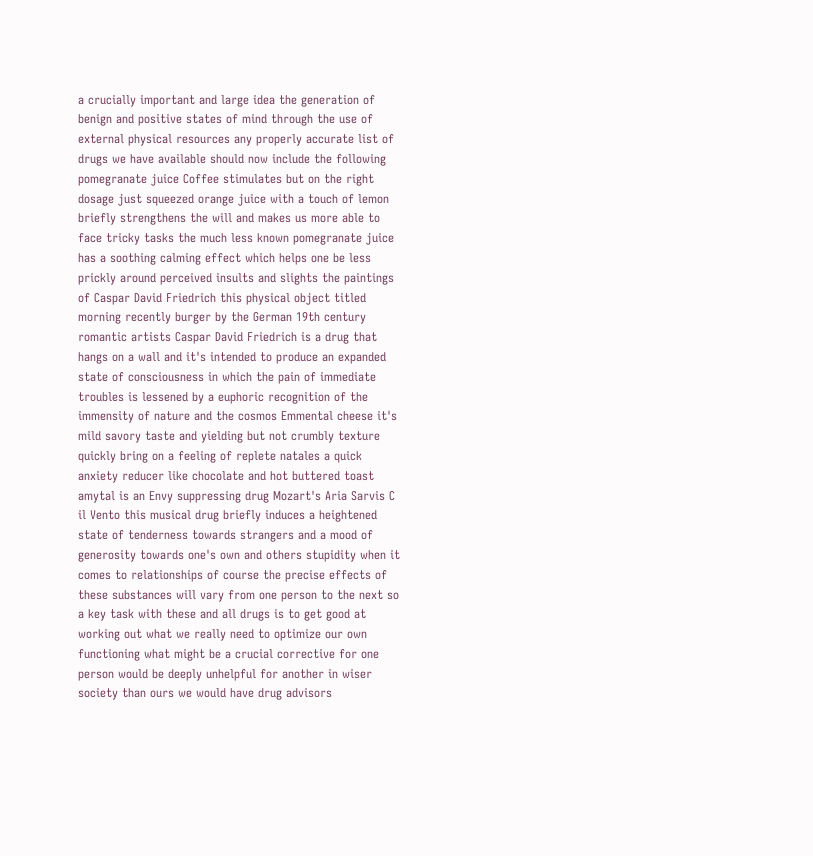a crucially important and large idea the generation of benign and positive states of mind through the use of external physical resources any properly accurate list of drugs we have available should now include the following pomegranate juice Coffee stimulates but on the right dosage just squeezed orange juice with a touch of lemon briefly strengthens the will and makes us more able to face tricky tasks the much less known pomegranate juice has a soothing calming effect which helps one be less prickly around perceived insults and slights the paintings of Caspar David Friedrich this physical object titled morning recently burger by the German 19th century romantic artists Caspar David Friedrich is a drug that hangs on a wall and it's intended to produce an expanded state of consciousness in which the pain of immediate troubles is lessened by a euphoric recognition of the immensity of nature and the cosmos Emmental cheese it's mild savory taste and yielding but not crumbly texture quickly bring on a feeling of replete natales a quick anxiety reducer like chocolate and hot buttered toast amytal is an Envy suppressing drug Mozart's Aria Sarvis C il Vento this musical drug briefly induces a heightened state of tenderness towards strangers and a mood of generosity towards one's own and others stupidity when it comes to relationships of course the precise effects of these substances will vary from one person to the next so a key task with these and all drugs is to get good at working out what we really need to optimize our own functioning what might be a crucial corrective for one person would be deeply unhelpful for another in wiser society than ours we would have drug advisors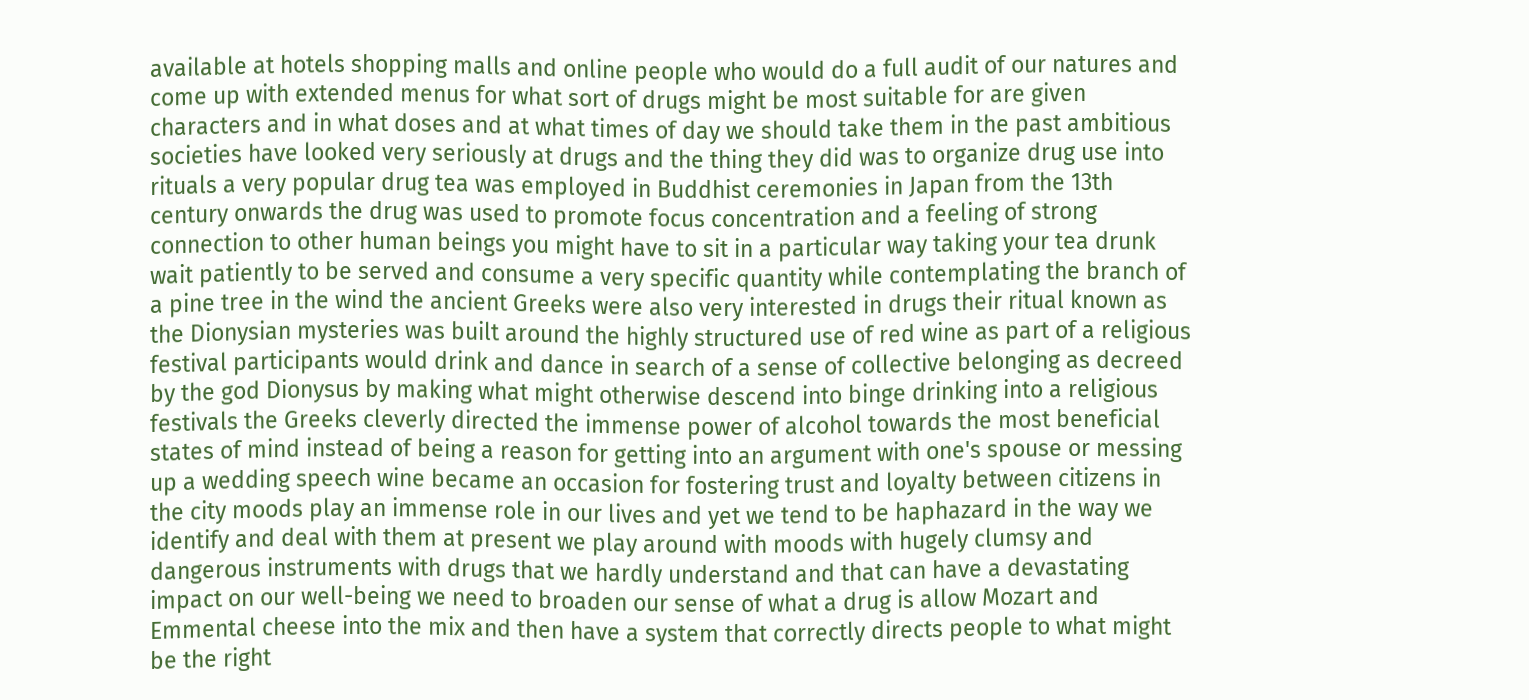available at hotels shopping malls and online people who would do a full audit of our natures and come up with extended menus for what sort of drugs might be most suitable for are given characters and in what doses and at what times of day we should take them in the past ambitious societies have looked very seriously at drugs and the thing they did was to organize drug use into rituals a very popular drug tea was employed in Buddhist ceremonies in Japan from the 13th century onwards the drug was used to promote focus concentration and a feeling of strong connection to other human beings you might have to sit in a particular way taking your tea drunk wait patiently to be served and consume a very specific quantity while contemplating the branch of a pine tree in the wind the ancient Greeks were also very interested in drugs their ritual known as the Dionysian mysteries was built around the highly structured use of red wine as part of a religious festival participants would drink and dance in search of a sense of collective belonging as decreed by the god Dionysus by making what might otherwise descend into binge drinking into a religious festivals the Greeks cleverly directed the immense power of alcohol towards the most beneficial states of mind instead of being a reason for getting into an argument with one's spouse or messing up a wedding speech wine became an occasion for fostering trust and loyalty between citizens in the city moods play an immense role in our lives and yet we tend to be haphazard in the way we identify and deal with them at present we play around with moods with hugely clumsy and dangerous instruments with drugs that we hardly understand and that can have a devastating impact on our well-being we need to broaden our sense of what a drug is allow Mozart and Emmental cheese into the mix and then have a system that correctly directs people to what might be the right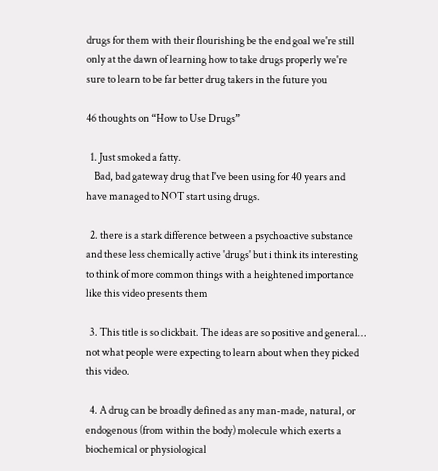drugs for them with their flourishing be the end goal we're still only at the dawn of learning how to take drugs properly we're sure to learn to be far better drug takers in the future you

46 thoughts on “How to Use Drugs”

  1. Just smoked a fatty.
    Bad, bad gateway drug that I've been using for 40 years and have managed to NOT start using drugs.

  2. there is a stark difference between a psychoactive substance and these less chemically active 'drugs' but i think its interesting to think of more common things with a heightened importance like this video presents them

  3. This title is so clickbait. The ideas are so positive and general… not what people were expecting to learn about when they picked this video.

  4. A drug can be broadly defined as any man-made, natural, or endogenous (from within the body) molecule which exerts a biochemical or physiological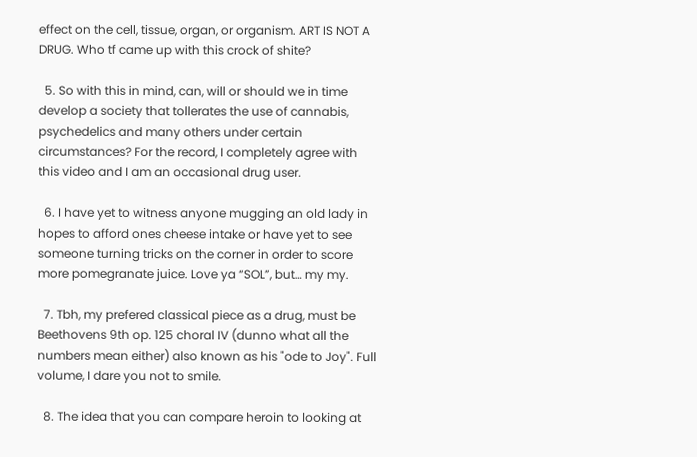effect on the cell, tissue, organ, or organism. ART IS NOT A DRUG. Who tf came up with this crock of shite?

  5. So with this in mind, can, will or should we in time develop a society that tollerates the use of cannabis, psychedelics and many others under certain circumstances? For the record, I completely agree with this video and I am an occasional drug user.

  6. I have yet to witness anyone mugging an old lady in hopes to afford ones cheese intake or have yet to see someone turning tricks on the corner in order to score more pomegranate juice. Love ya “SOL”, but… my my.

  7. Tbh, my prefered classical piece as a drug, must be Beethovens 9th op. 125 choral IV (dunno what all the numbers mean either) also known as his "ode to Joy". Full volume, I dare you not to smile.

  8. The idea that you can compare heroin to looking at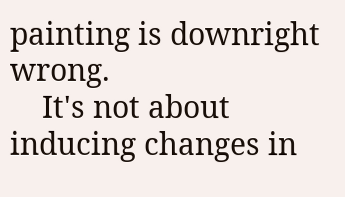painting is downright wrong.
    It's not about inducing changes in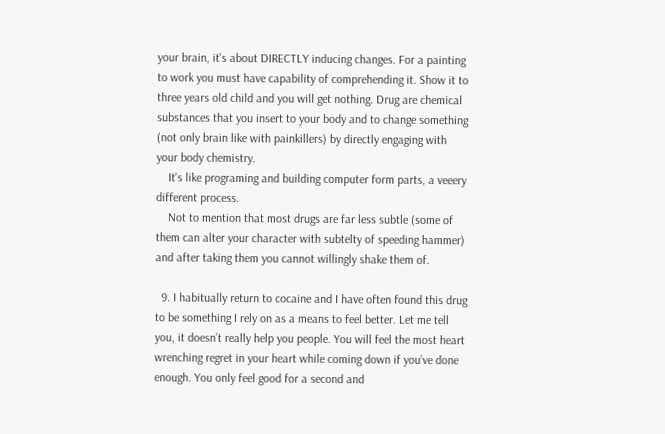your brain, it's about DIRECTLY inducing changes. For a painting to work you must have capability of comprehending it. Show it to three years old child and you will get nothing. Drug are chemical substances that you insert to your body and to change something (not only brain like with painkillers) by directly engaging with your body chemistry.
    It's like programing and building computer form parts, a veeery different process.
    Not to mention that most drugs are far less subtle (some of them can alter your character with subtelty of speeding hammer) and after taking them you cannot willingly shake them of.

  9. I habitually return to cocaine and I have often found this drug to be something I rely on as a means to feel better. Let me tell you, it doesn’t really help you people. You will feel the most heart wrenching regret in your heart while coming down if you’ve done enough. You only feel good for a second and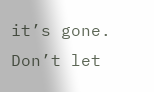it’s gone. Don’t let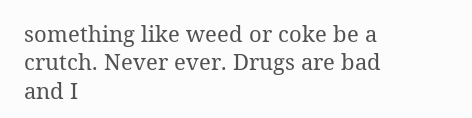something like weed or coke be a crutch. Never ever. Drugs are bad and I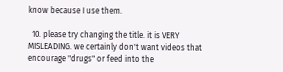know because I use them.

  10. please try changing the title. it is VERY MISLEADING. we certainly don't want videos that encourage "drugs" or feed into the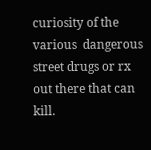curiosity of the various  dangerous street drugs or rx out there that can kill.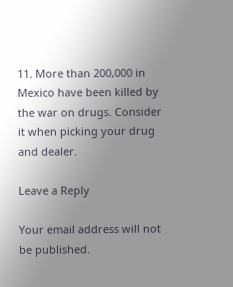11. More than 200,000 in Mexico have been killed by the war on drugs. Consider it when picking your drug and dealer.

Leave a Reply

Your email address will not be published.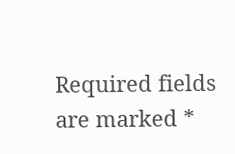Required fields are marked *